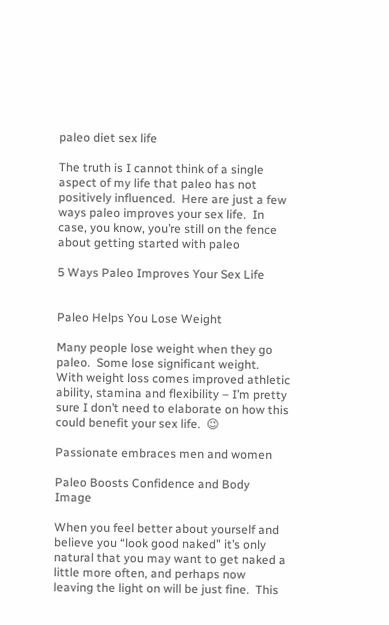paleo diet sex life

The truth is I cannot think of a single aspect of my life that paleo has not positively influenced.  Here are just a few ways paleo improves your sex life.  In case, you know, you’re still on the fence about getting started with paleo

5 Ways Paleo Improves Your Sex Life


Paleo Helps You Lose Weight

Many people lose weight when they go paleo.  Some lose significant weight.  With weight loss comes improved athletic ability, stamina and flexibility – I’m pretty sure I don’t need to elaborate on how this could benefit your sex life.  😉

Passionate embraces men and women

Paleo Boosts Confidence and Body Image

When you feel better about yourself and believe you “look good naked” it’s only natural that you may want to get naked a little more often, and perhaps now leaving the light on will be just fine.  This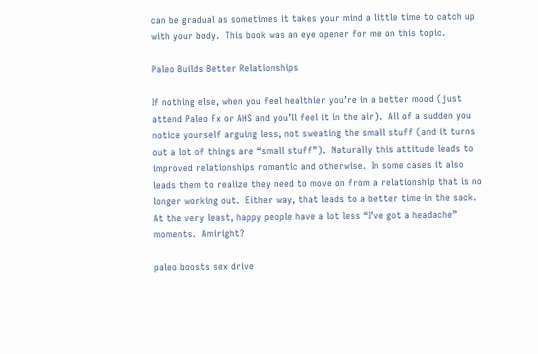can be gradual as sometimes it takes your mind a little time to catch up with your body.  This book was an eye opener for me on this topic.

Paleo Builds Better Relationships

If nothing else, when you feel healthier you’re in a better mood (just attend Paleo Fx or AHS and you’ll feel it in the air).  All of a sudden you notice yourself arguing less, not sweating the small stuff (and it turns out a lot of things are “small stuff”).  Naturally this attitude leads to improved relationships romantic and otherwise.  In some cases it also leads them to realize they need to move on from a relationship that is no longer working out.  Either way, that leads to a better time in the sack.  At the very least, happy people have a lot less “I’ve got a headache” moments.  Amiright?

paleo boosts sex drive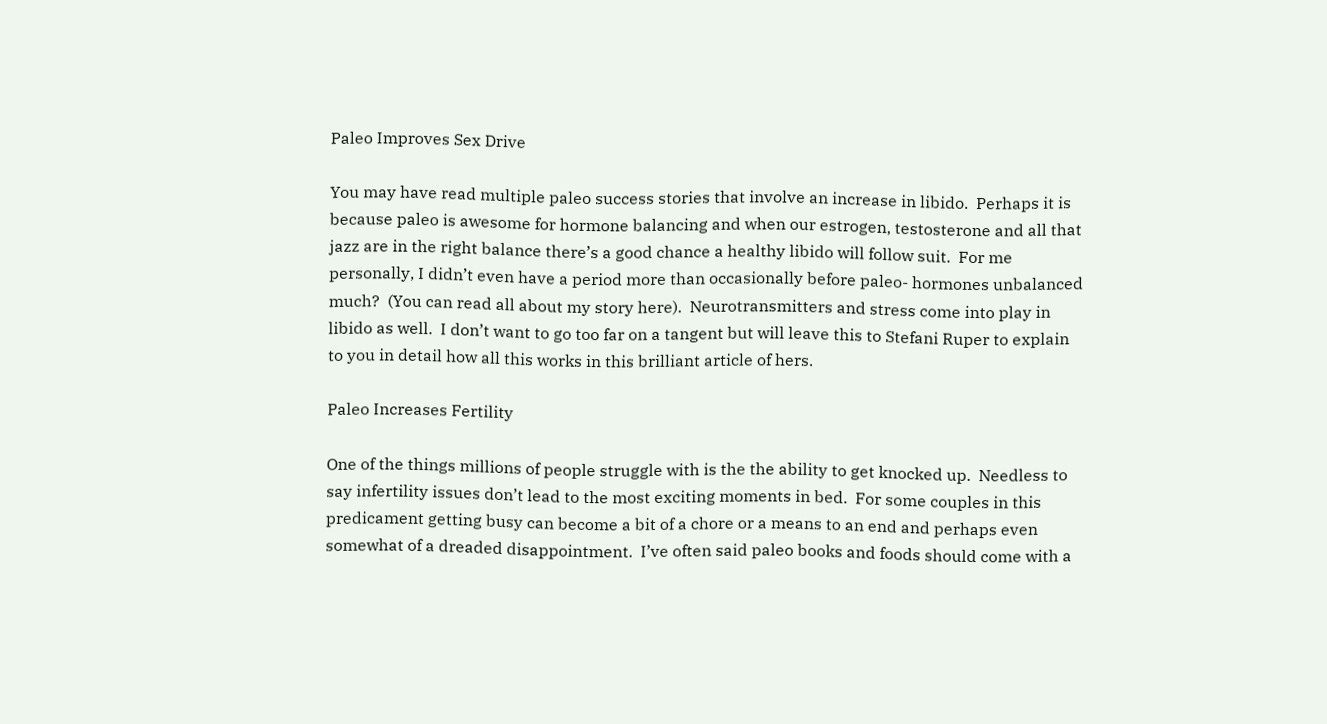Paleo Improves Sex Drive

You may have read multiple paleo success stories that involve an increase in libido.  Perhaps it is because paleo is awesome for hormone balancing and when our estrogen, testosterone and all that jazz are in the right balance there’s a good chance a healthy libido will follow suit.  For me personally, I didn’t even have a period more than occasionally before paleo- hormones unbalanced much?  (You can read all about my story here).  Neurotransmitters and stress come into play in libido as well.  I don’t want to go too far on a tangent but will leave this to Stefani Ruper to explain to you in detail how all this works in this brilliant article of hers.

Paleo Increases Fertility

One of the things millions of people struggle with is the the ability to get knocked up.  Needless to say infertility issues don’t lead to the most exciting moments in bed.  For some couples in this predicament getting busy can become a bit of a chore or a means to an end and perhaps even somewhat of a dreaded disappointment.  I’ve often said paleo books and foods should come with a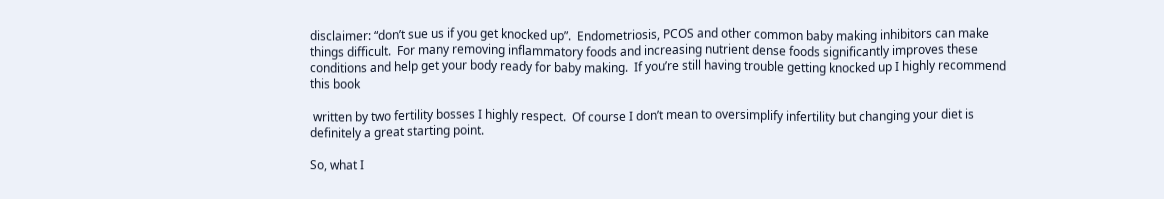disclaimer: “don’t sue us if you get knocked up”.  Endometriosis, PCOS and other common baby making inhibitors can make things difficult.  For many removing inflammatory foods and increasing nutrient dense foods significantly improves these conditions and help get your body ready for baby making.  If you’re still having trouble getting knocked up I highly recommend this book

 written by two fertility bosses I highly respect.  Of course I don’t mean to oversimplify infertility but changing your diet is definitely a great starting point.

So, what I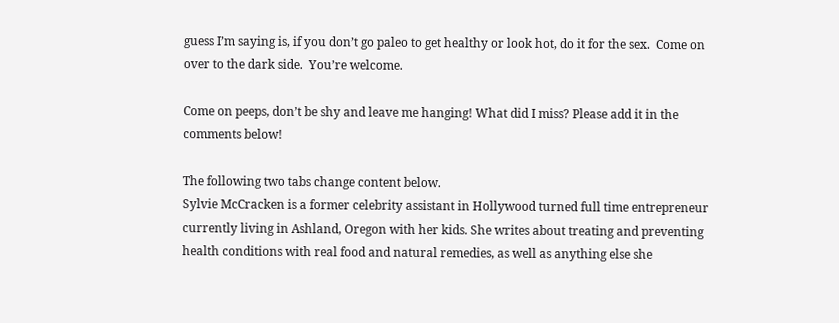guess I’m saying is, if you don’t go paleo to get healthy or look hot, do it for the sex.  Come on over to the dark side.  You’re welcome.

Come on peeps, don’t be shy and leave me hanging! What did I miss? Please add it in the comments below!

The following two tabs change content below.
Sylvie McCracken is a former celebrity assistant in Hollywood turned full time entrepreneur currently living in Ashland, Oregon with her kids. She writes about treating and preventing health conditions with real food and natural remedies, as well as anything else she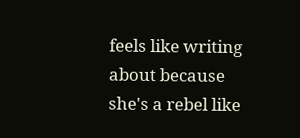feels like writing about because she's a rebel like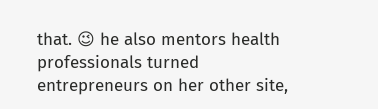that. 😉 he also mentors health professionals turned entrepreneurs on her other site,